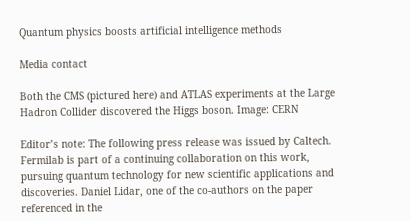Quantum physics boosts artificial intelligence methods

Media contact

Both the CMS (pictured here) and ATLAS experiments at the Large Hadron Collider discovered the Higgs boson. Image: CERN

Editor’s note: The following press release was issued by Caltech. Fermilab is part of a continuing collaboration on this work, pursuing quantum technology for new scientific applications and discoveries. Daniel Lidar, one of the co-authors on the paper referenced in the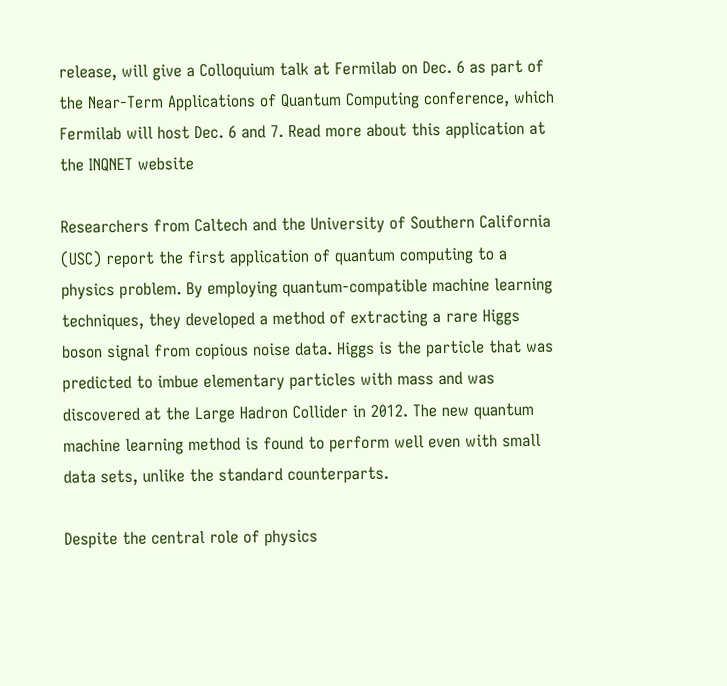release, will give a Colloquium talk at Fermilab on Dec. 6 as part of the Near-Term Applications of Quantum Computing conference, which Fermilab will host Dec. 6 and 7. Read more about this application at the INQNET website

Researchers from Caltech and the University of Southern California (USC) report the first application of quantum computing to a physics problem. By employing quantum-compatible machine learning techniques, they developed a method of extracting a rare Higgs boson signal from copious noise data. Higgs is the particle that was predicted to imbue elementary particles with mass and was discovered at the Large Hadron Collider in 2012. The new quantum machine learning method is found to perform well even with small data sets, unlike the standard counterparts.

Despite the central role of physics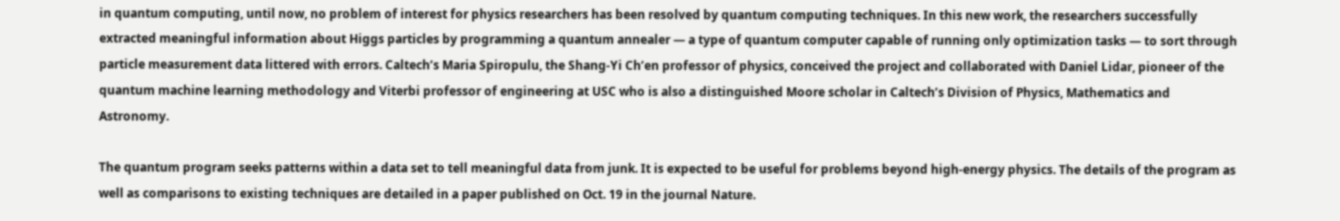in quantum computing, until now, no problem of interest for physics researchers has been resolved by quantum computing techniques. In this new work, the researchers successfully extracted meaningful information about Higgs particles by programming a quantum annealer — a type of quantum computer capable of running only optimization tasks — to sort through particle measurement data littered with errors. Caltech’s Maria Spiropulu, the Shang-Yi Ch’en professor of physics, conceived the project and collaborated with Daniel Lidar, pioneer of the quantum machine learning methodology and Viterbi professor of engineering at USC who is also a distinguished Moore scholar in Caltech’s Division of Physics, Mathematics and Astronomy.

The quantum program seeks patterns within a data set to tell meaningful data from junk. It is expected to be useful for problems beyond high-energy physics. The details of the program as well as comparisons to existing techniques are detailed in a paper published on Oct. 19 in the journal Nature.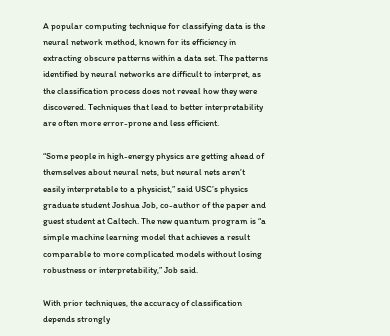A popular computing technique for classifying data is the neural network method, known for its efficiency in extracting obscure patterns within a data set. The patterns identified by neural networks are difficult to interpret, as the classification process does not reveal how they were discovered. Techniques that lead to better interpretability are often more error-prone and less efficient.

“Some people in high-energy physics are getting ahead of themselves about neural nets, but neural nets aren’t easily interpretable to a physicist,” said USC’s physics graduate student Joshua Job, co-author of the paper and guest student at Caltech. The new quantum program is “a simple machine learning model that achieves a result comparable to more complicated models without losing robustness or interpretability,” Job said.

With prior techniques, the accuracy of classification depends strongly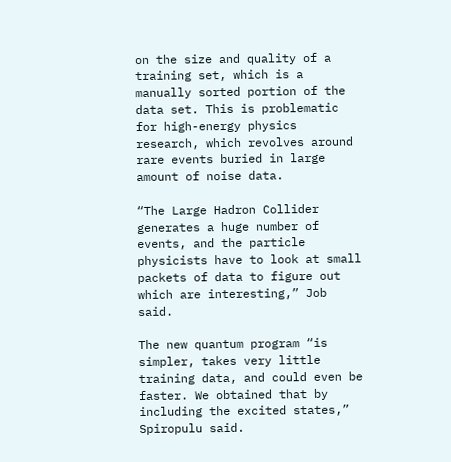on the size and quality of a training set, which is a manually sorted portion of the data set. This is problematic for high-energy physics research, which revolves around rare events buried in large amount of noise data.

“The Large Hadron Collider generates a huge number of events, and the particle physicists have to look at small packets of data to figure out which are interesting,” Job said.

The new quantum program “is simpler, takes very little training data, and could even be faster. We obtained that by including the excited states,” Spiropulu said.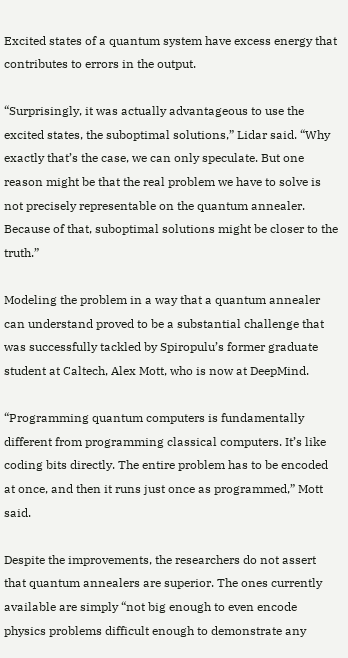Excited states of a quantum system have excess energy that contributes to errors in the output.

“Surprisingly, it was actually advantageous to use the excited states, the suboptimal solutions,” Lidar said. “Why exactly that’s the case, we can only speculate. But one reason might be that the real problem we have to solve is not precisely representable on the quantum annealer. Because of that, suboptimal solutions might be closer to the truth.”

Modeling the problem in a way that a quantum annealer can understand proved to be a substantial challenge that was successfully tackled by Spiropulu’s former graduate student at Caltech, Alex Mott, who is now at DeepMind.

“Programming quantum computers is fundamentally different from programming classical computers. It’s like coding bits directly. The entire problem has to be encoded at once, and then it runs just once as programmed,” Mott said.

Despite the improvements, the researchers do not assert that quantum annealers are superior. The ones currently available are simply “not big enough to even encode physics problems difficult enough to demonstrate any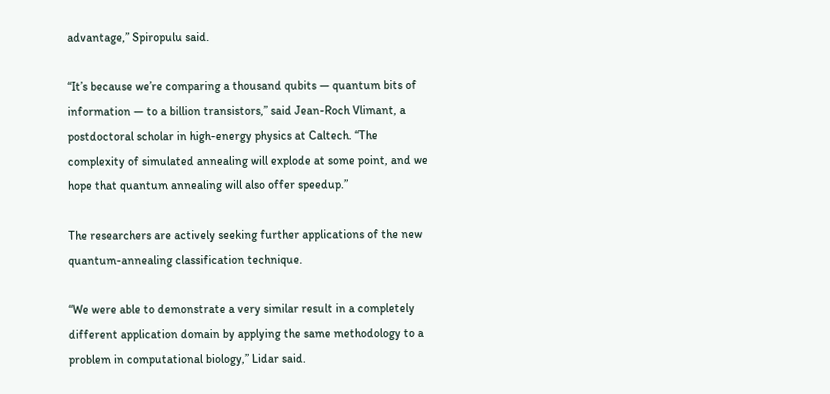advantage,” Spiropulu said.

“It’s because we’re comparing a thousand qubits — quantum bits of information — to a billion transistors,” said Jean-Roch Vlimant, a postdoctoral scholar in high-energy physics at Caltech. “The complexity of simulated annealing will explode at some point, and we hope that quantum annealing will also offer speedup.”

The researchers are actively seeking further applications of the new quantum-annealing classification technique.

“We were able to demonstrate a very similar result in a completely different application domain by applying the same methodology to a problem in computational biology,” Lidar said.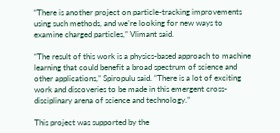“There is another project on particle-tracking improvements using such methods, and we’re looking for new ways to examine charged particles,” Vlimant said.

“The result of this work is a physics-based approach to machine learning that could benefit a broad spectrum of science and other applications,” Spiropulu said. “There is a lot of exciting work and discoveries to be made in this emergent cross-disciplinary arena of science and technology.”

This project was supported by the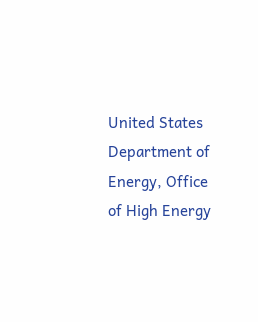United States Department of Energy, Office of High Energy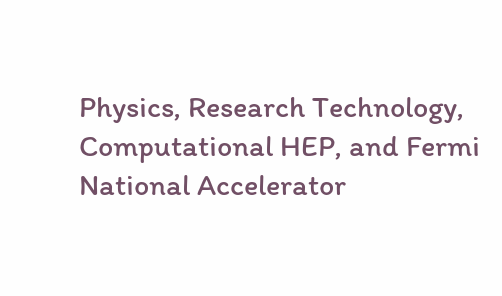Physics, Research Technology, Computational HEP, and Fermi National Accelerator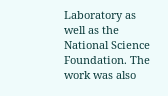Laboratory as well as the National Science Foundation. The work was also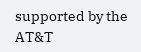supported by the AT&T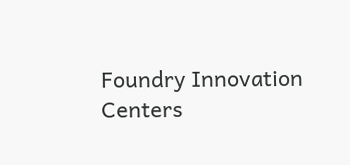Foundry Innovation Centers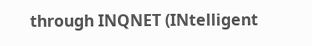through INQNET (INtelligent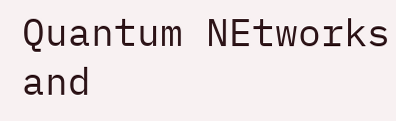Quantum NEtworks and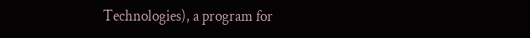Technologies), a program for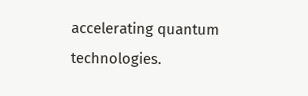accelerating quantum technologies.